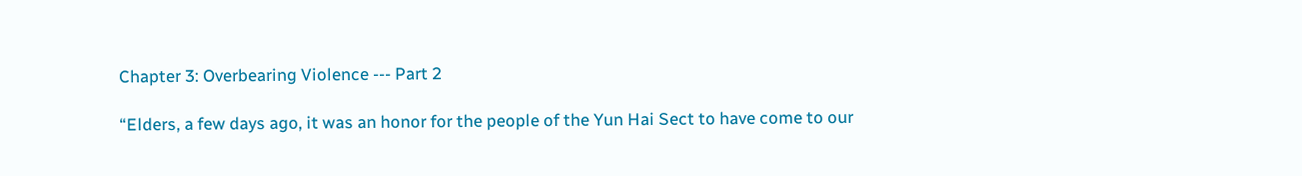Chapter 3: Overbearing Violence --- Part 2

“Elders, a few days ago, it was an honor for the people of the Yun Hai Sect to have come to our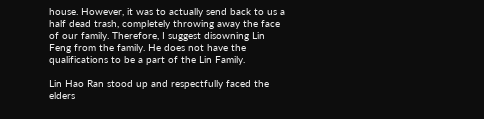house. However, it was to actually send back to us a half dead trash, completely throwing away the face of our family. Therefore, I suggest disowning Lin Feng from the family. He does not have the qualifications to be a part of the Lin Family.

Lin Hao Ran stood up and respectfully faced the elders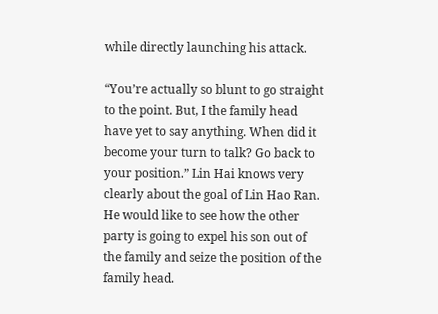while directly launching his attack.

“You’re actually so blunt to go straight to the point. But, I the family head have yet to say anything. When did it become your turn to talk? Go back to your position.” Lin Hai knows very clearly about the goal of Lin Hao Ran. He would like to see how the other party is going to expel his son out of the family and seize the position of the family head.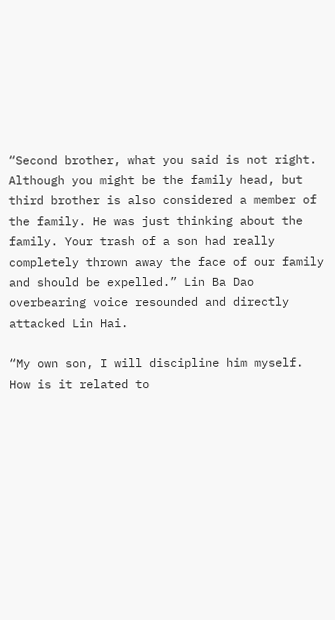“Second brother, what you said is not right. Although you might be the family head, but third brother is also considered a member of the family. He was just thinking about the family. Your trash of a son had really completely thrown away the face of our family and should be expelled.” Lin Ba Dao overbearing voice resounded and directly attacked Lin Hai.

“My own son, I will discipline him myself. How is it related to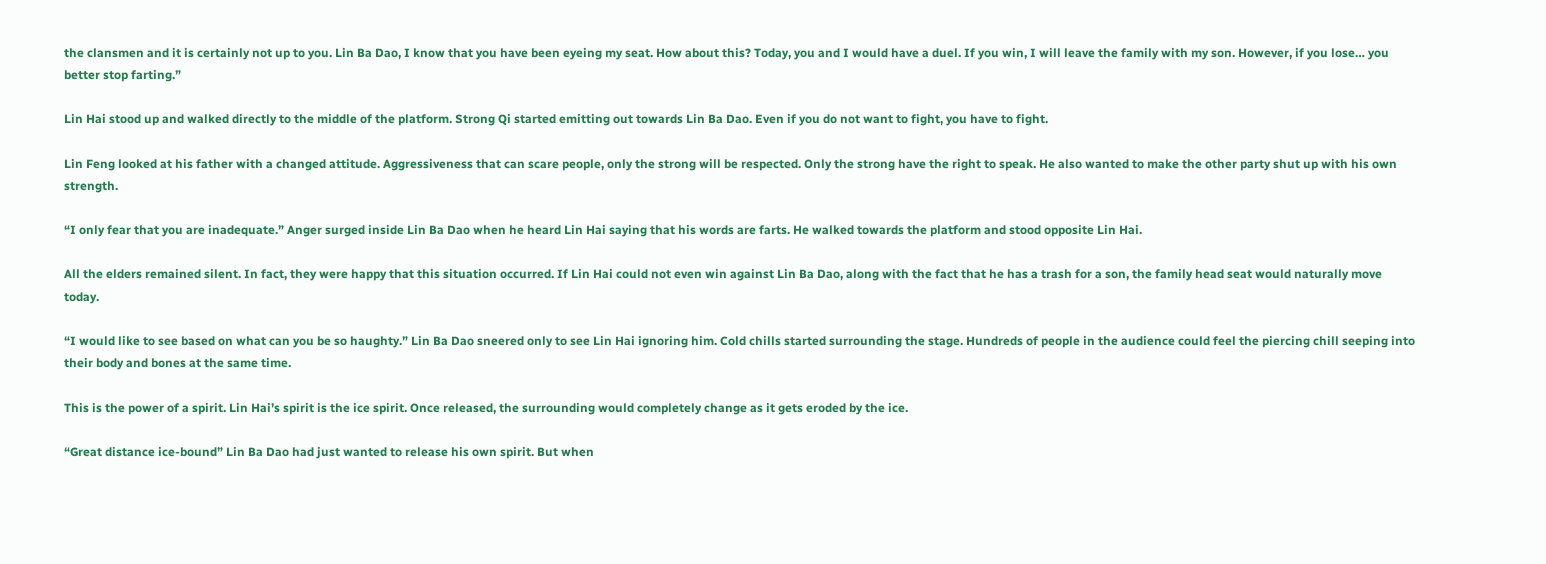the clansmen and it is certainly not up to you. Lin Ba Dao, I know that you have been eyeing my seat. How about this? Today, you and I would have a duel. If you win, I will leave the family with my son. However, if you lose… you better stop farting.”

Lin Hai stood up and walked directly to the middle of the platform. Strong Qi started emitting out towards Lin Ba Dao. Even if you do not want to fight, you have to fight.

Lin Feng looked at his father with a changed attitude. Aggressiveness that can scare people, only the strong will be respected. Only the strong have the right to speak. He also wanted to make the other party shut up with his own strength.

“I only fear that you are inadequate.” Anger surged inside Lin Ba Dao when he heard Lin Hai saying that his words are farts. He walked towards the platform and stood opposite Lin Hai.

All the elders remained silent. In fact, they were happy that this situation occurred. If Lin Hai could not even win against Lin Ba Dao, along with the fact that he has a trash for a son, the family head seat would naturally move today.

“I would like to see based on what can you be so haughty.” Lin Ba Dao sneered only to see Lin Hai ignoring him. Cold chills started surrounding the stage. Hundreds of people in the audience could feel the piercing chill seeping into their body and bones at the same time.

This is the power of a spirit. Lin Hai’s spirit is the ice spirit. Once released, the surrounding would completely change as it gets eroded by the ice.

“Great distance ice-bound” Lin Ba Dao had just wanted to release his own spirit. But when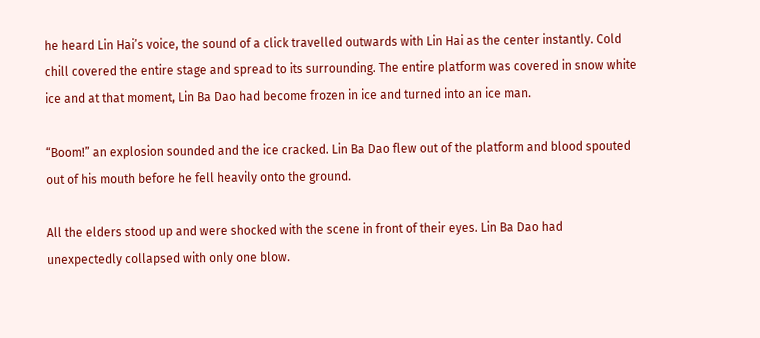he heard Lin Hai’s voice, the sound of a click travelled outwards with Lin Hai as the center instantly. Cold chill covered the entire stage and spread to its surrounding. The entire platform was covered in snow white ice and at that moment, Lin Ba Dao had become frozen in ice and turned into an ice man.

“Boom!” an explosion sounded and the ice cracked. Lin Ba Dao flew out of the platform and blood spouted out of his mouth before he fell heavily onto the ground.

All the elders stood up and were shocked with the scene in front of their eyes. Lin Ba Dao had unexpectedly collapsed with only one blow.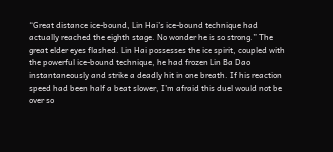“Great distance ice-bound, Lin Hai’s ice-bound technique had actually reached the eighth stage. No wonder he is so strong.” The great elder eyes flashed. Lin Hai possesses the ice spirit, coupled with the powerful ice-bound technique, he had frozen Lin Ba Dao instantaneously and strike a deadly hit in one breath. If his reaction speed had been half a beat slower, I’m afraid this duel would not be over so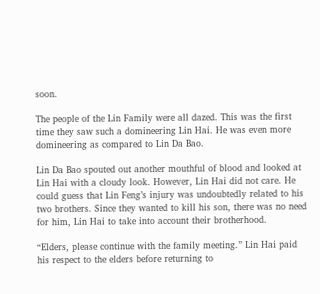soon.

The people of the Lin Family were all dazed. This was the first time they saw such a domineering Lin Hai. He was even more domineering as compared to Lin Da Bao.

Lin Da Bao spouted out another mouthful of blood and looked at Lin Hai with a cloudy look. However, Lin Hai did not care. He could guess that Lin Feng’s injury was undoubtedly related to his two brothers. Since they wanted to kill his son, there was no need for him, Lin Hai to take into account their brotherhood.

“Elders, please continue with the family meeting.” Lin Hai paid his respect to the elders before returning to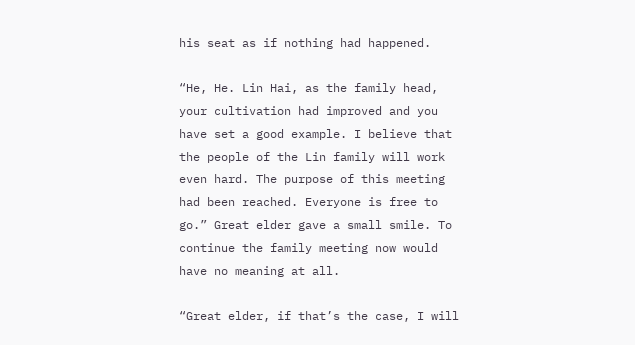his seat as if nothing had happened.

“He, He. Lin Hai, as the family head, your cultivation had improved and you have set a good example. I believe that the people of the Lin family will work even hard. The purpose of this meeting had been reached. Everyone is free to go.” Great elder gave a small smile. To continue the family meeting now would have no meaning at all.

“Great elder, if that’s the case, I will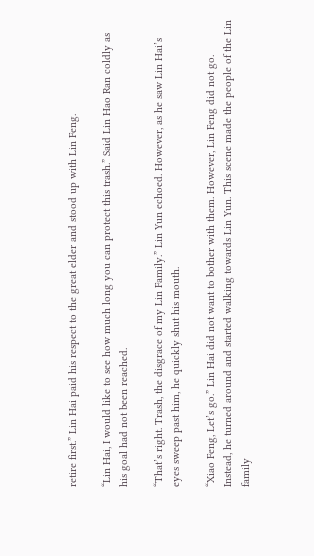retire first.” Lin Hai paid his respect to the great elder and stood up with Lin Feng.

“Lin Hai, I would like to see how much long you can protect this trash.” Said Lin Hao Ran coldly as his goal had not been reached.

“That’s right. Trash, the disgrace of my Lin Family.” Lin Yun echoed. However, as he saw Lin Hai’s eyes sweep past him, he quickly shut his mouth.

“Xiao Feng, Let’s go.” Lin Hai did not want to bother with them. However, Lin Feng did not go. Instead, he turned around and started walking towards Lin Yun. This scene made the people of the Lin family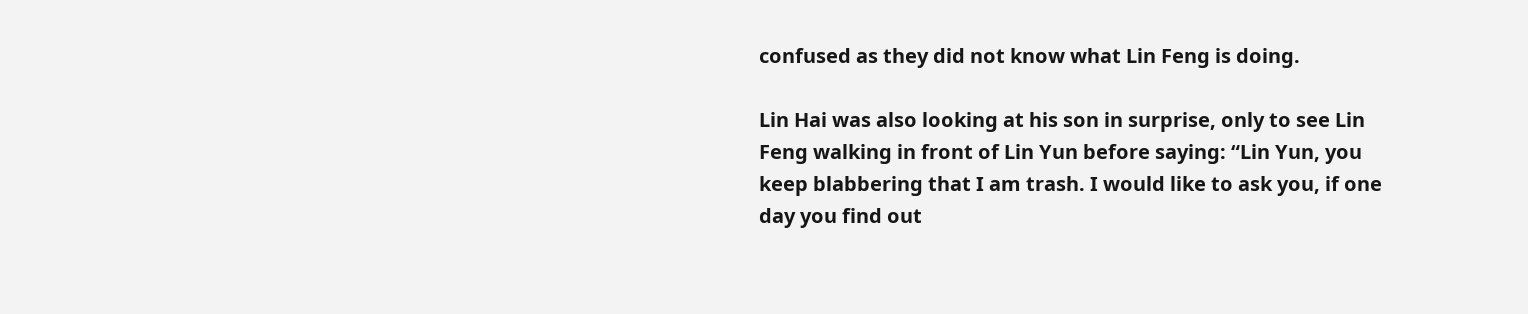confused as they did not know what Lin Feng is doing.

Lin Hai was also looking at his son in surprise, only to see Lin Feng walking in front of Lin Yun before saying: “Lin Yun, you keep blabbering that I am trash. I would like to ask you, if one day you find out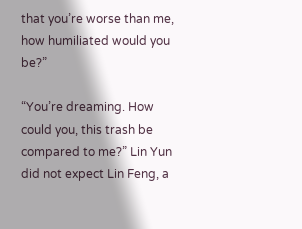that you’re worse than me, how humiliated would you be?”

“You’re dreaming. How could you, this trash be compared to me?” Lin Yun did not expect Lin Feng, a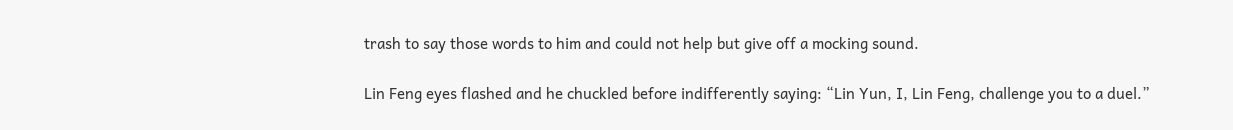trash to say those words to him and could not help but give off a mocking sound.

Lin Feng eyes flashed and he chuckled before indifferently saying: “Lin Yun, I, Lin Feng, challenge you to a duel.”